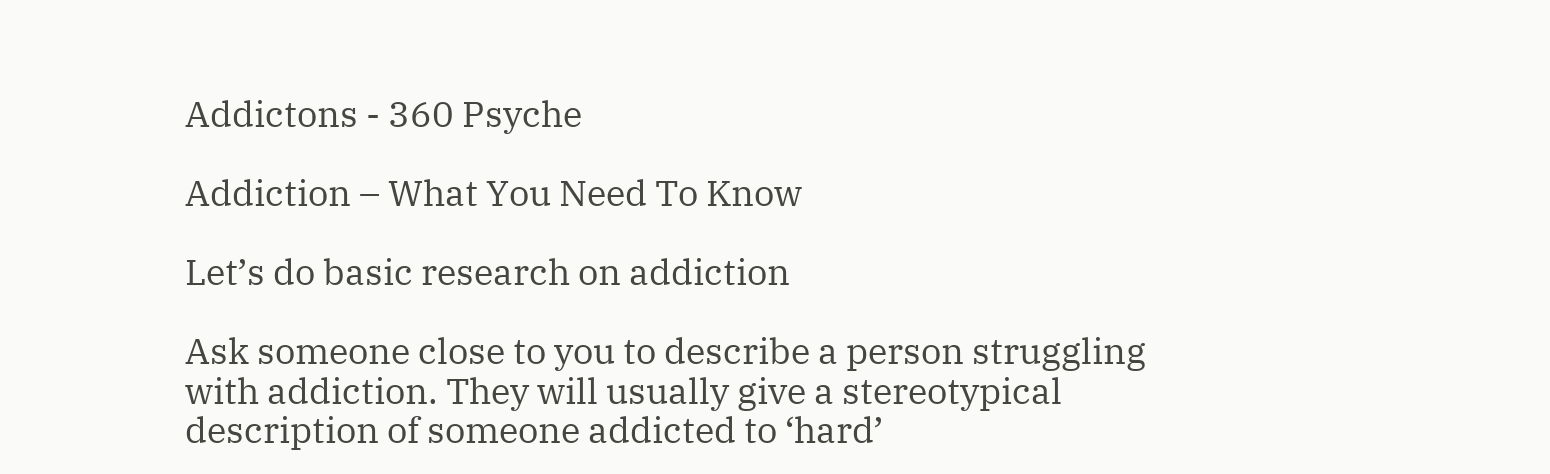Addictons - 360 Psyche

Addiction – What You Need To Know

Let’s do basic research on addiction

Ask someone close to you to describe a person struggling with addiction. They will usually give a stereotypical description of someone addicted to ‘hard’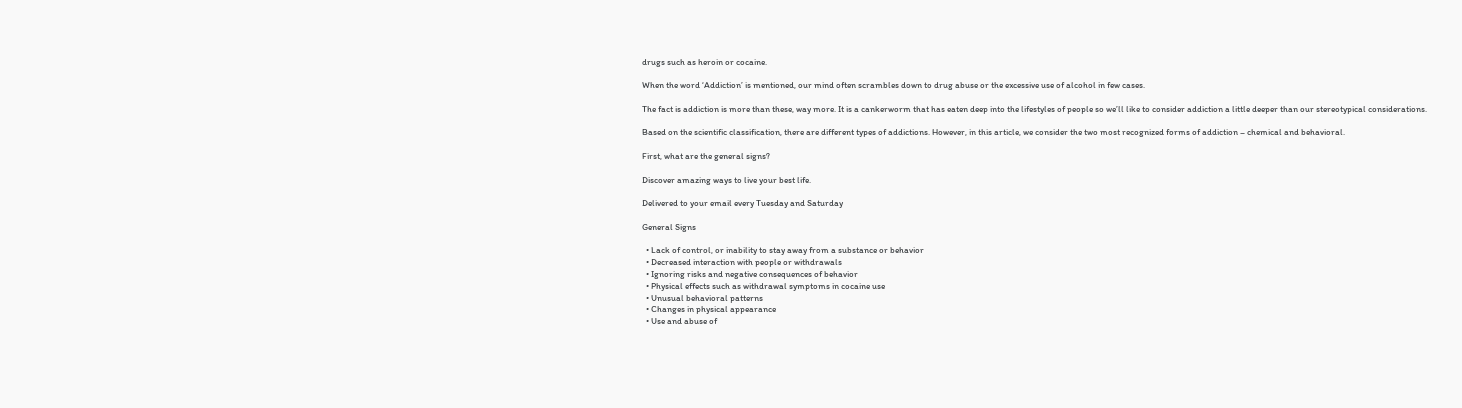drugs such as heroin or cocaine.

When the word ‘Addiction’ is mentioned, our mind often scrambles down to drug abuse or the excessive use of alcohol in few cases.

The fact is addiction is more than these, way more. It is a cankerworm that has eaten deep into the lifestyles of people so we’ll like to consider addiction a little deeper than our stereotypical considerations.

Based on the scientific classification, there are different types of addictions. However, in this article, we consider the two most recognized forms of addiction – chemical and behavioral.

First, what are the general signs?

Discover amazing ways to live your best life.

Delivered to your email every Tuesday and Saturday

General Signs

  • Lack of control, or inability to stay away from a substance or behavior
  • Decreased interaction with people or withdrawals
  • Ignoring risks and negative consequences of behavior
  • Physical effects such as withdrawal symptoms in cocaine use
  • Unusual behavioral patterns
  • Changes in physical appearance
  • Use and abuse of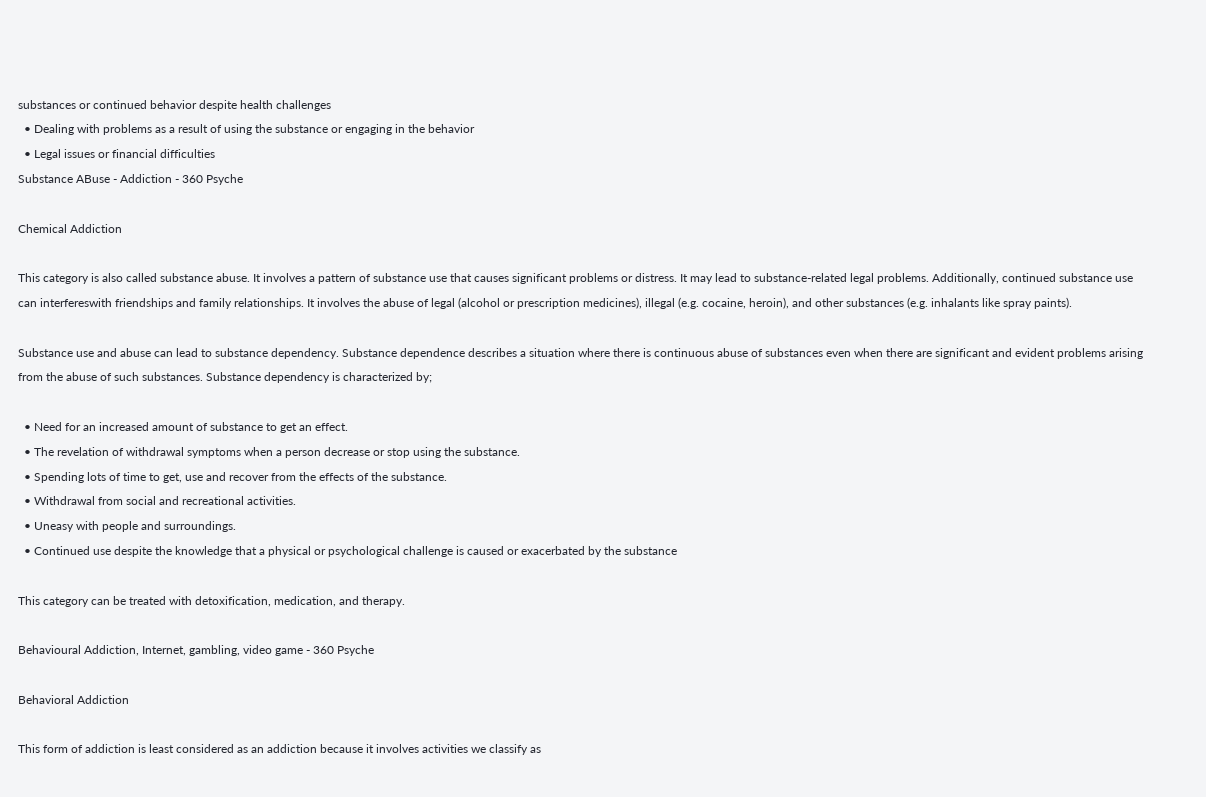substances or continued behavior despite health challenges
  • Dealing with problems as a result of using the substance or engaging in the behavior
  • Legal issues or financial difficulties
Substance ABuse - Addiction - 360 Psyche

Chemical Addiction

This category is also called substance abuse. It involves a pattern of substance use that causes significant problems or distress. It may lead to substance-related legal problems. Additionally, continued substance use can interfereswith friendships and family relationships. It involves the abuse of legal (alcohol or prescription medicines), illegal (e.g. cocaine, heroin), and other substances (e.g. inhalants like spray paints).

Substance use and abuse can lead to substance dependency. Substance dependence describes a situation where there is continuous abuse of substances even when there are significant and evident problems arising from the abuse of such substances. Substance dependency is characterized by;

  • Need for an increased amount of substance to get an effect.
  • The revelation of withdrawal symptoms when a person decrease or stop using the substance.
  • Spending lots of time to get, use and recover from the effects of the substance.
  • Withdrawal from social and recreational activities.
  • Uneasy with people and surroundings.
  • Continued use despite the knowledge that a physical or psychological challenge is caused or exacerbated by the substance

This category can be treated with detoxification, medication, and therapy.

Behavioural Addiction, Internet, gambling, video game - 360 Psyche

Behavioral Addiction

This form of addiction is least considered as an addiction because it involves activities we classify as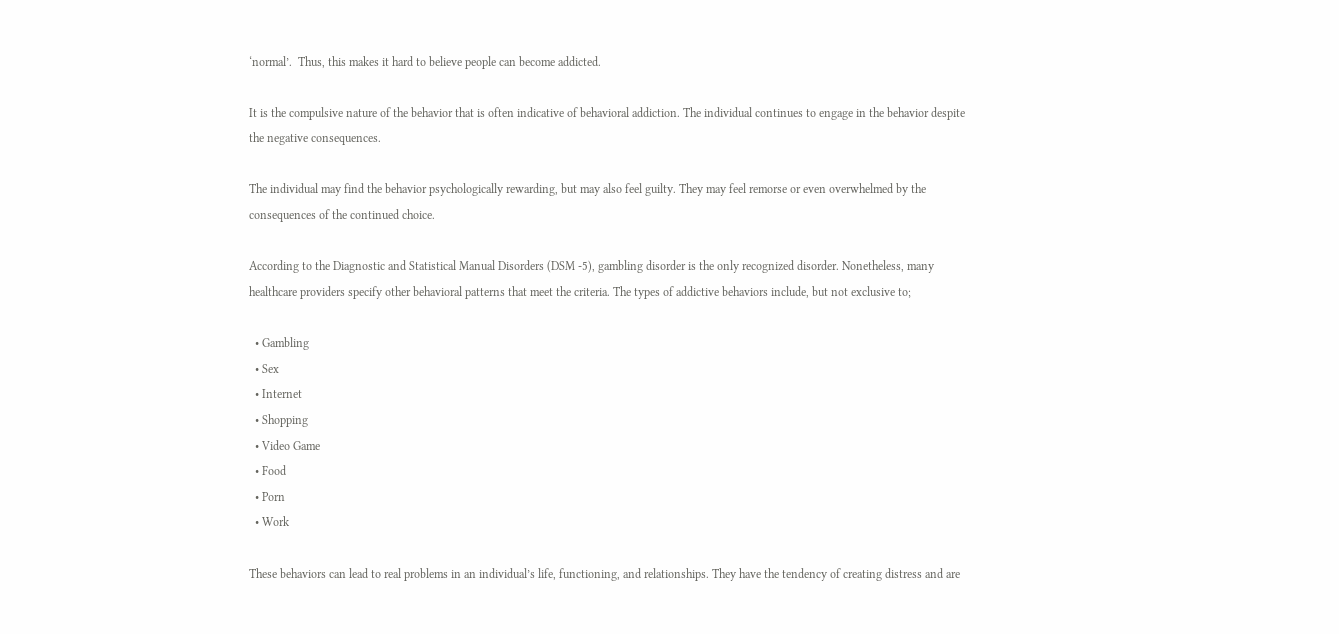‘normal’.  Thus, this makes it hard to believe people can become addicted.

It is the compulsive nature of the behavior that is often indicative of behavioral addiction. The individual continues to engage in the behavior despite the negative consequences.

The individual may find the behavior psychologically rewarding, but may also feel guilty. They may feel remorse or even overwhelmed by the consequences of the continued choice.

According to the Diagnostic and Statistical Manual Disorders (DSM -5), gambling disorder is the only recognized disorder. Nonetheless, many healthcare providers specify other behavioral patterns that meet the criteria. The types of addictive behaviors include, but not exclusive to;

  • Gambling
  • Sex
  • Internet
  • Shopping
  • Video Game
  • Food
  • Porn
  • Work

These behaviors can lead to real problems in an individual’s life, functioning, and relationships. They have the tendency of creating distress and are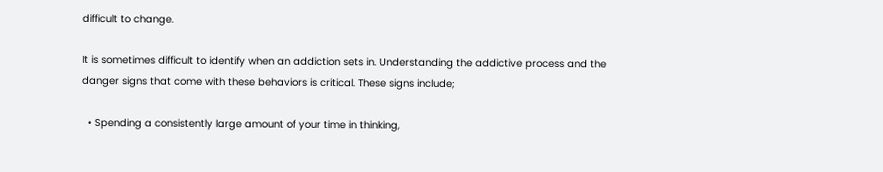difficult to change.

It is sometimes difficult to identify when an addiction sets in. Understanding the addictive process and the danger signs that come with these behaviors is critical. These signs include;

  • Spending a consistently large amount of your time in thinking,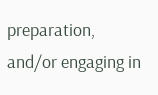preparation, and/or engaging in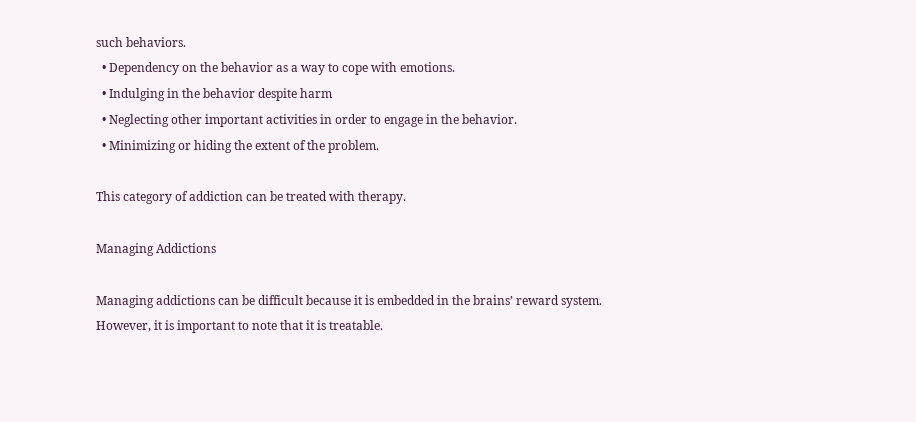such behaviors.
  • Dependency on the behavior as a way to cope with emotions.
  • Indulging in the behavior despite harm
  • Neglecting other important activities in order to engage in the behavior.
  • Minimizing or hiding the extent of the problem.

This category of addiction can be treated with therapy.

Managing Addictions

Managing addictions can be difficult because it is embedded in the brains’ reward system. However, it is important to note that it is treatable.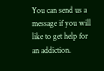You can send us a message if you will like to get help for an addiction.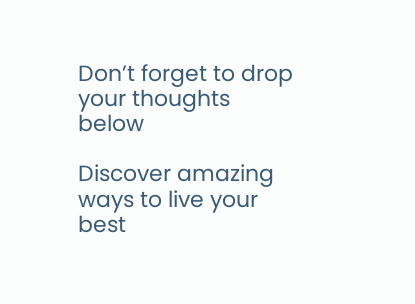Don’t forget to drop your thoughts below

Discover amazing ways to live your best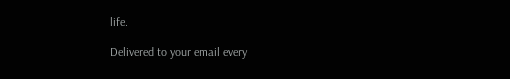life.

Delivered to your email every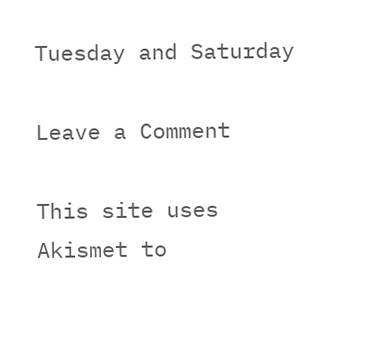Tuesday and Saturday

Leave a Comment

This site uses Akismet to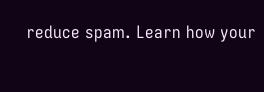reduce spam. Learn how your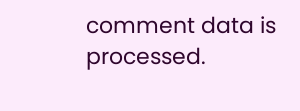comment data is processed.